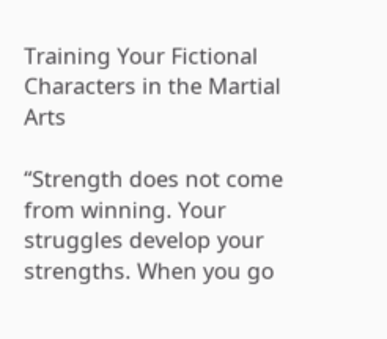Training Your Fictional Characters in the Martial Arts

“Strength does not come from winning. Your struggles develop your strengths. When you go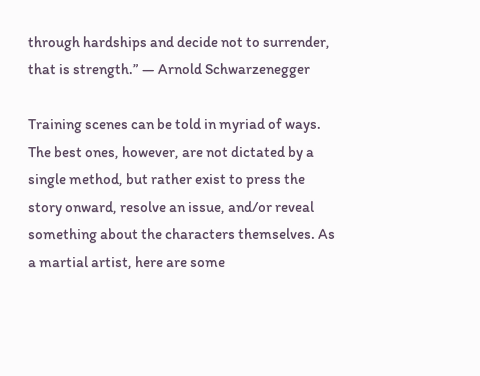through hardships and decide not to surrender, that is strength.” — Arnold Schwarzenegger

Training scenes can be told in myriad of ways. The best ones, however, are not dictated by a single method, but rather exist to press the story onward, resolve an issue, and/or reveal something about the characters themselves. As a martial artist, here are some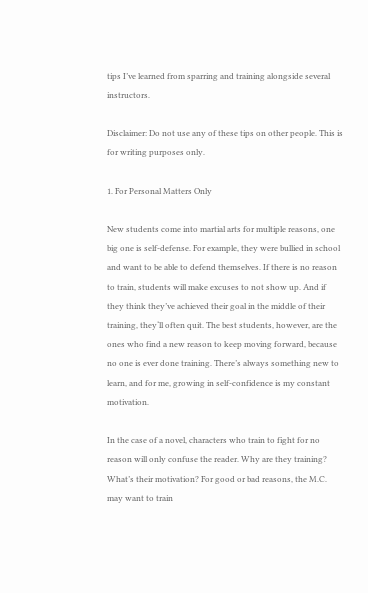tips I’ve learned from sparring and training alongside several instructors.

Disclaimer: Do not use any of these tips on other people. This is for writing purposes only.

1. For Personal Matters Only

New students come into martial arts for multiple reasons, one big one is self-defense. For example, they were bullied in school and want to be able to defend themselves. If there is no reason to train, students will make excuses to not show up. And if they think they’ve achieved their goal in the middle of their training, they‘ll often quit. The best students, however, are the ones who find a new reason to keep moving forward, because no one is ever done training. There’s always something new to learn, and for me, growing in self-confidence is my constant motivation.

In the case of a novel, characters who train to fight for no reason will only confuse the reader. Why are they training? What’s their motivation? For good or bad reasons, the M.C. may want to train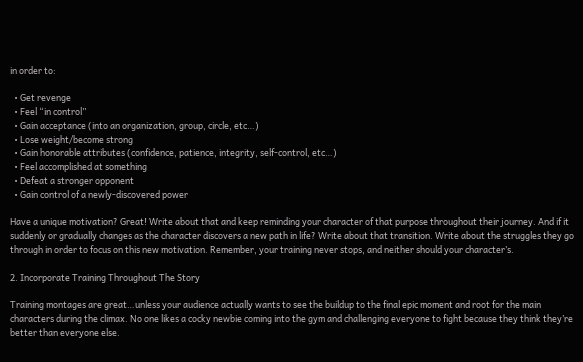in order to:

  • Get revenge
  • Feel “in control”
  • Gain acceptance (into an organization, group, circle, etc…)
  • Lose weight/become strong
  • Gain honorable attributes (confidence, patience, integrity, self-control, etc…)
  • Feel accomplished at something
  • Defeat a stronger opponent
  • Gain control of a newly-discovered power

Have a unique motivation? Great! Write about that and keep reminding your character of that purpose throughout their journey. And if it suddenly or gradually changes as the character discovers a new path in life? Write about that transition. Write about the struggles they go through in order to focus on this new motivation. Remember, your training never stops, and neither should your character’s.

2. Incorporate Training Throughout The Story

Training montages are great…unless your audience actually wants to see the buildup to the final epic moment and root for the main characters during the climax. No one likes a cocky newbie coming into the gym and challenging everyone to fight because they think they’re better than everyone else.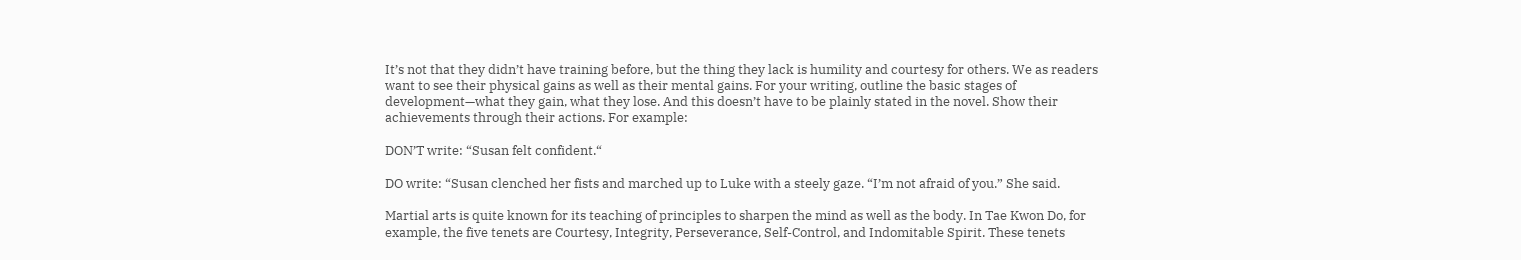It’s not that they didn’t have training before, but the thing they lack is humility and courtesy for others. We as readers want to see their physical gains as well as their mental gains. For your writing, outline the basic stages of development—what they gain, what they lose. And this doesn’t have to be plainly stated in the novel. Show their achievements through their actions. For example:

DON’T write: “Susan felt confident.“

DO write: “Susan clenched her fists and marched up to Luke with a steely gaze. “I’m not afraid of you.” She said.

Martial arts is quite known for its teaching of principles to sharpen the mind as well as the body. In Tae Kwon Do, for example, the five tenets are Courtesy, Integrity, Perseverance, Self-Control, and Indomitable Spirit. These tenets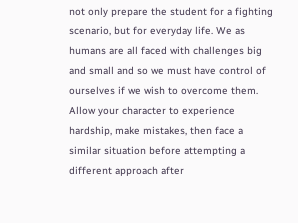not only prepare the student for a fighting scenario, but for everyday life. We as humans are all faced with challenges big and small and so we must have control of ourselves if we wish to overcome them. Allow your character to experience hardship, make mistakes, then face a similar situation before attempting a different approach after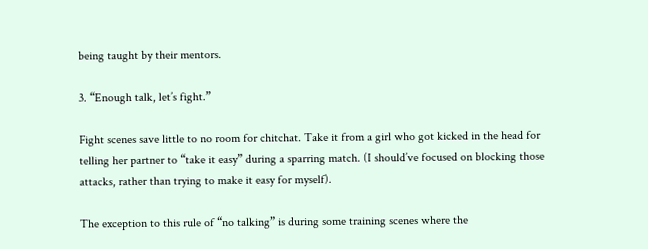being taught by their mentors.

3. “Enough talk, let’s fight.”

Fight scenes save little to no room for chitchat. Take it from a girl who got kicked in the head for telling her partner to “take it easy” during a sparring match. (I should’ve focused on blocking those attacks, rather than trying to make it easy for myself).

The exception to this rule of “no talking” is during some training scenes where the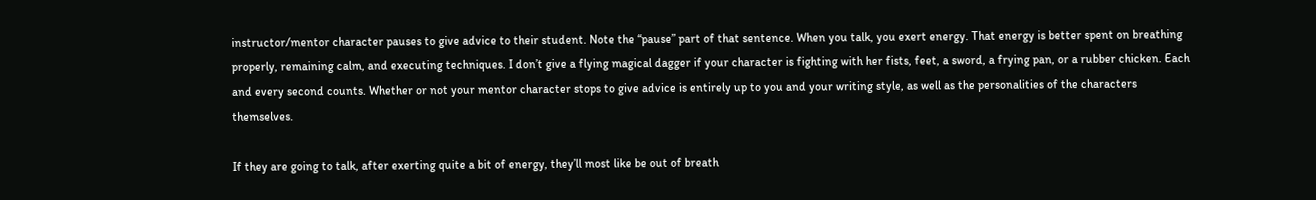instructor/mentor character pauses to give advice to their student. Note the “pause” part of that sentence. When you talk, you exert energy. That energy is better spent on breathing properly, remaining calm, and executing techniques. I don’t give a flying magical dagger if your character is fighting with her fists, feet, a sword, a frying pan, or a rubber chicken. Each and every second counts. Whether or not your mentor character stops to give advice is entirely up to you and your writing style, as well as the personalities of the characters themselves.

If they are going to talk, after exerting quite a bit of energy, they’ll most like be out of breath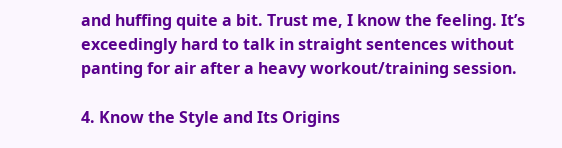and huffing quite a bit. Trust me, I know the feeling. It’s exceedingly hard to talk in straight sentences without panting for air after a heavy workout/training session.

4. Know the Style and Its Origins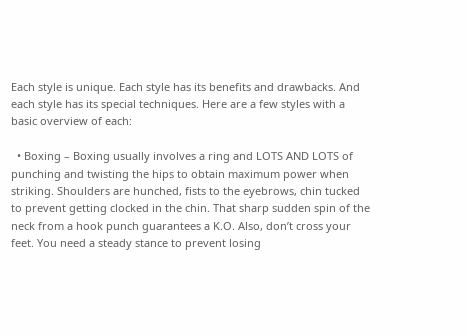Each style is unique. Each style has its benefits and drawbacks. And each style has its special techniques. Here are a few styles with a basic overview of each:

  • Boxing – Boxing usually involves a ring and LOTS AND LOTS of punching and twisting the hips to obtain maximum power when striking. Shoulders are hunched, fists to the eyebrows, chin tucked to prevent getting clocked in the chin. That sharp sudden spin of the neck from a hook punch guarantees a K.O. Also, don’t cross your feet. You need a steady stance to prevent losing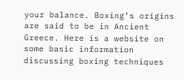your balance. Boxing‘s origins are said to be in Ancient Greece. Here is a website on some basic information discussing boxing techniques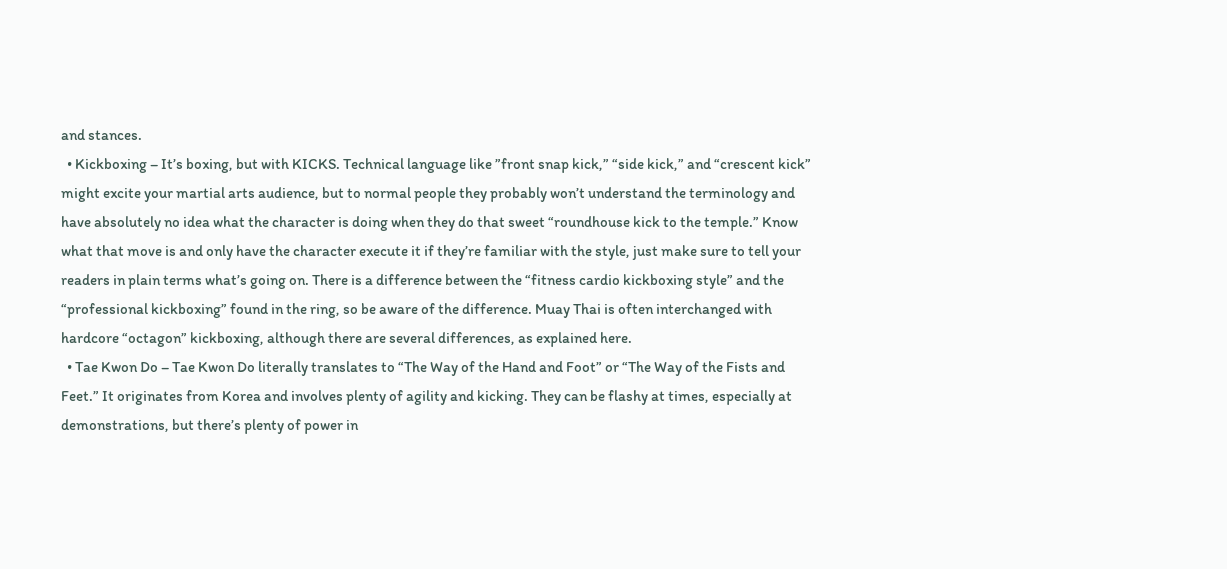and stances.
  • Kickboxing – It’s boxing, but with KICKS. Technical language like ”front snap kick,” “side kick,” and “crescent kick” might excite your martial arts audience, but to normal people they probably won’t understand the terminology and have absolutely no idea what the character is doing when they do that sweet “roundhouse kick to the temple.” Know what that move is and only have the character execute it if they’re familiar with the style, just make sure to tell your readers in plain terms what’s going on. There is a difference between the “fitness cardio kickboxing style” and the “professional kickboxing” found in the ring, so be aware of the difference. Muay Thai is often interchanged with hardcore “octagon” kickboxing, although there are several differences, as explained here.
  • Tae Kwon Do – Tae Kwon Do literally translates to “The Way of the Hand and Foot” or “The Way of the Fists and Feet.” It originates from Korea and involves plenty of agility and kicking. They can be flashy at times, especially at demonstrations, but there’s plenty of power in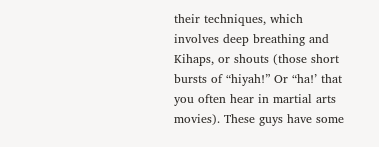their techniques, which involves deep breathing and Kihaps, or shouts (those short bursts of “hiyah!” Or “ha!’ that you often hear in martial arts movies). These guys have some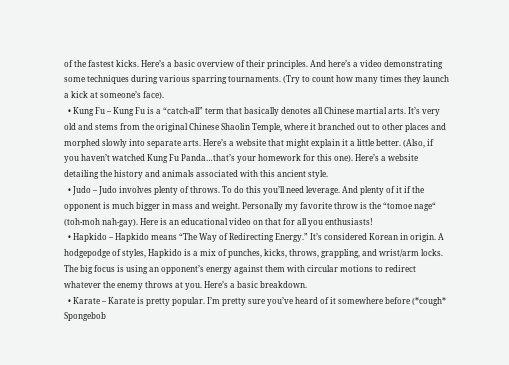of the fastest kicks. Here’s a basic overview of their principles. And here’s a video demonstrating some techniques during various sparring tournaments. (Try to count how many times they launch a kick at someone’s face).
  • Kung Fu – Kung Fu is a “catch-all” term that basically denotes all Chinese martial arts. It’s very old and stems from the original Chinese Shaolin Temple, where it branched out to other places and morphed slowly into separate arts. Here’s a website that might explain it a little better. (Also, if you haven’t watched Kung Fu Panda…that’s your homework for this one). Here’s a website detailing the history and animals associated with this ancient style.
  • Judo – Judo involves plenty of throws. To do this you’ll need leverage. And plenty of it if the opponent is much bigger in mass and weight. Personally my favorite throw is the “tomoe nage“ (toh-moh nah-gay). Here is an educational video on that for all you enthusiasts!
  • Hapkido – Hapkido means “The Way of Redirecting Energy.” It’s considered Korean in origin. A hodgepodge of styles, Hapkido is a mix of punches, kicks, throws, grappling, and wrist/arm locks. The big focus is using an opponent’s energy against them with circular motions to redirect whatever the enemy throws at you. Here’s a basic breakdown.
  • Karate – Karate is pretty popular. I’m pretty sure you’ve heard of it somewhere before (*cough* Spongebob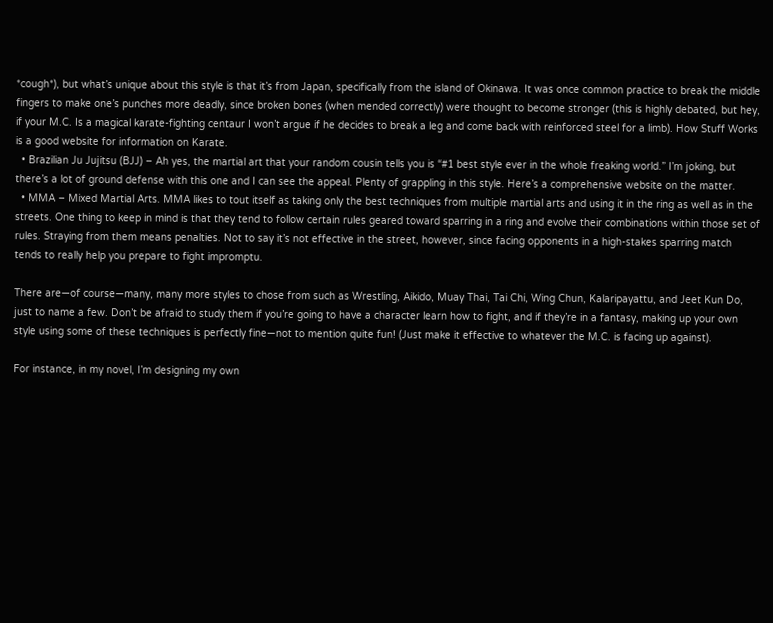*cough*), but what’s unique about this style is that it’s from Japan, specifically from the island of Okinawa. It was once common practice to break the middle fingers to make one’s punches more deadly, since broken bones (when mended correctly) were thought to become stronger (this is highly debated, but hey, if your M.C. Is a magical karate-fighting centaur I won’t argue if he decides to break a leg and come back with reinforced steel for a limb). How Stuff Works is a good website for information on Karate.
  • Brazilian Ju Jujitsu (BJJ) – Ah yes, the martial art that your random cousin tells you is “#1 best style ever in the whole freaking world.” I’m joking, but there’s a lot of ground defense with this one and I can see the appeal. Plenty of grappling in this style. Here’s a comprehensive website on the matter.
  • MMA – Mixed Martial Arts. MMA likes to tout itself as taking only the best techniques from multiple martial arts and using it in the ring as well as in the streets. One thing to keep in mind is that they tend to follow certain rules geared toward sparring in a ring and evolve their combinations within those set of rules. Straying from them means penalties. Not to say it’s not effective in the street, however, since facing opponents in a high-stakes sparring match tends to really help you prepare to fight impromptu.

There are—of course—many, many more styles to chose from such as Wrestling, Aikido, Muay Thai, Tai Chi, Wing Chun, Kalaripayattu, and Jeet Kun Do, just to name a few. Don’t be afraid to study them if you’re going to have a character learn how to fight, and if they’re in a fantasy, making up your own style using some of these techniques is perfectly fine—not to mention quite fun! (Just make it effective to whatever the M.C. is facing up against).

For instance, in my novel, I’m designing my own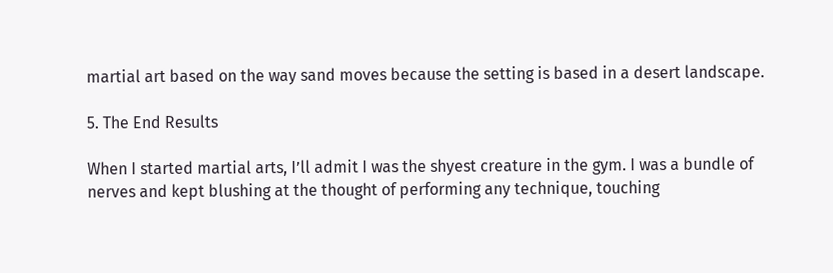martial art based on the way sand moves because the setting is based in a desert landscape.

5. The End Results

When I started martial arts, I’ll admit I was the shyest creature in the gym. I was a bundle of nerves and kept blushing at the thought of performing any technique, touching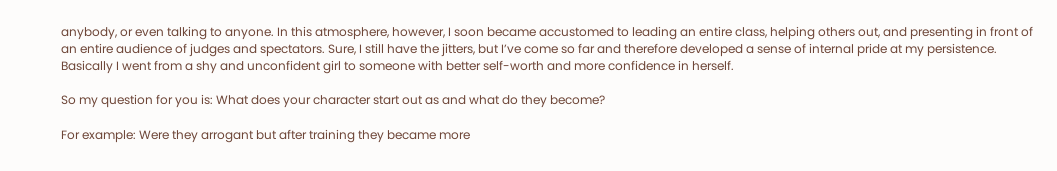anybody, or even talking to anyone. In this atmosphere, however, I soon became accustomed to leading an entire class, helping others out, and presenting in front of an entire audience of judges and spectators. Sure, I still have the jitters, but I’ve come so far and therefore developed a sense of internal pride at my persistence. Basically I went from a shy and unconfident girl to someone with better self-worth and more confidence in herself.

So my question for you is: What does your character start out as and what do they become?

For example: Were they arrogant but after training they became more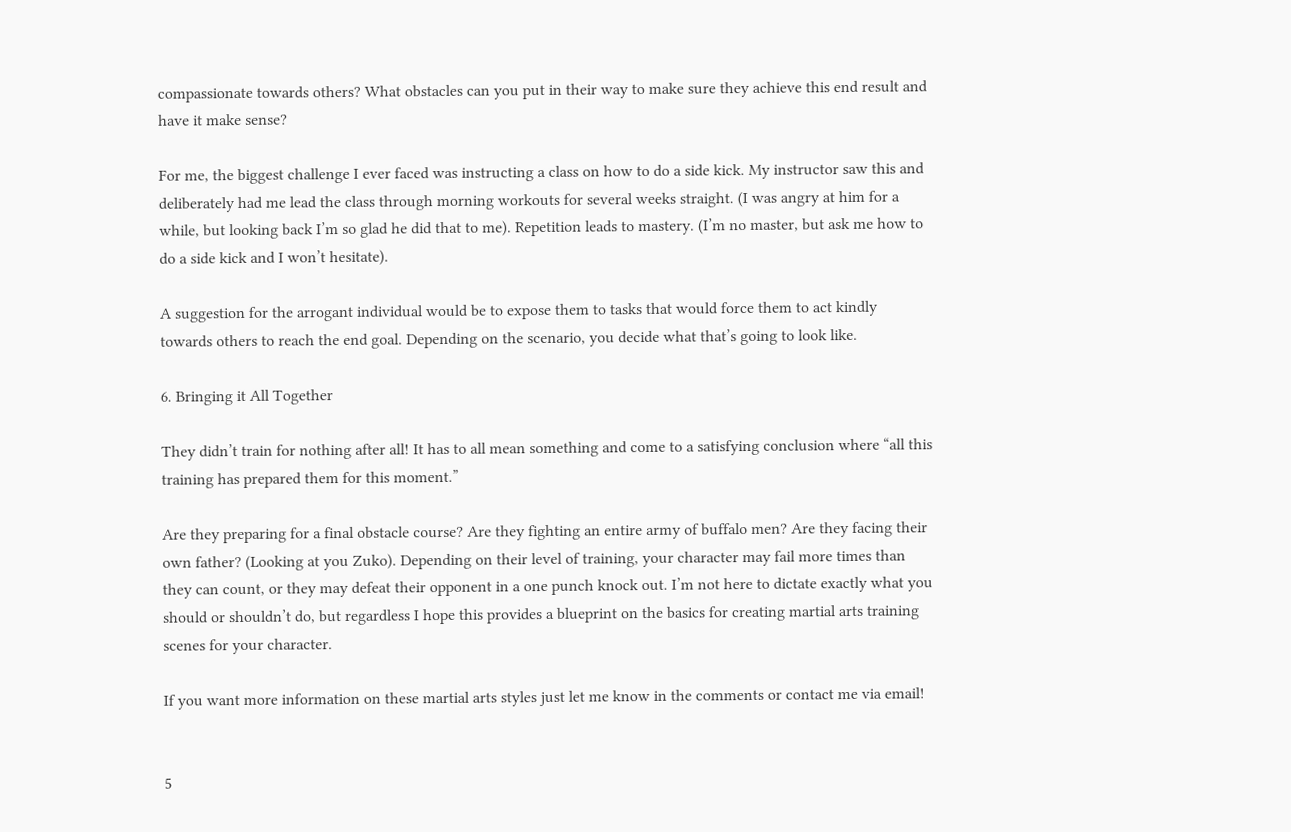compassionate towards others? What obstacles can you put in their way to make sure they achieve this end result and have it make sense?

For me, the biggest challenge I ever faced was instructing a class on how to do a side kick. My instructor saw this and deliberately had me lead the class through morning workouts for several weeks straight. (I was angry at him for a while, but looking back I’m so glad he did that to me). Repetition leads to mastery. (I’m no master, but ask me how to do a side kick and I won’t hesitate).

A suggestion for the arrogant individual would be to expose them to tasks that would force them to act kindly towards others to reach the end goal. Depending on the scenario, you decide what that’s going to look like.

6. Bringing it All Together

They didn’t train for nothing after all! It has to all mean something and come to a satisfying conclusion where “all this training has prepared them for this moment.”

Are they preparing for a final obstacle course? Are they fighting an entire army of buffalo men? Are they facing their own father? (Looking at you Zuko). Depending on their level of training, your character may fail more times than they can count, or they may defeat their opponent in a one punch knock out. I’m not here to dictate exactly what you should or shouldn’t do, but regardless I hope this provides a blueprint on the basics for creating martial arts training scenes for your character.

If you want more information on these martial arts styles just let me know in the comments or contact me via email!


5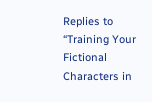Replies to “Training Your Fictional Characters in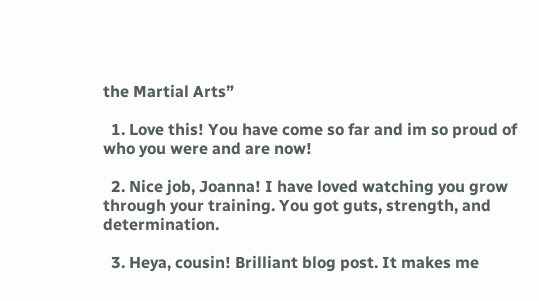the Martial Arts”

  1. Love this! You have come so far and im so proud of who you were and are now!

  2. Nice job, Joanna! I have loved watching you grow through your training. You got guts, strength, and determination.

  3. Heya, cousin! Brilliant blog post. It makes me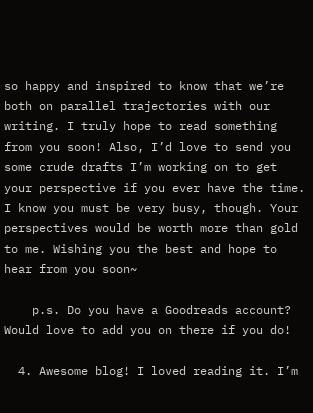so happy and inspired to know that we’re both on parallel trajectories with our writing. I truly hope to read something from you soon! Also, I’d love to send you some crude drafts I’m working on to get your perspective if you ever have the time. I know you must be very busy, though. Your perspectives would be worth more than gold to me. Wishing you the best and hope to hear from you soon~

    p.s. Do you have a Goodreads account? Would love to add you on there if you do!

  4. Awesome blog! I loved reading it. I’m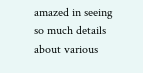amazed in seeing so much details about various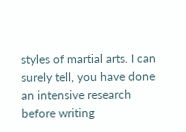styles of martial arts. I can surely tell, you have done an intensive research before writing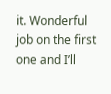it. Wonderful job on the first one and I’ll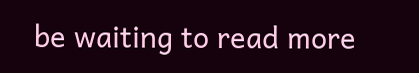be waiting to read more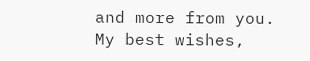and more from you. My best wishes,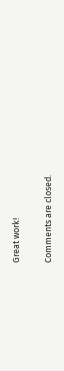Great work!

Comments are closed.